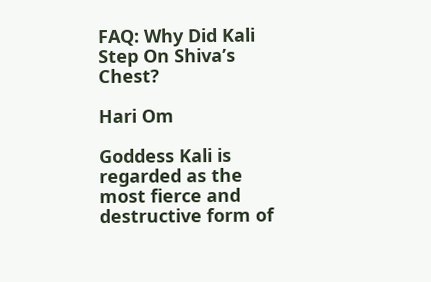FAQ: Why Did Kali Step On Shiva’s Chest?

Hari Om

Goddess Kali is regarded as the most fierce and destructive form of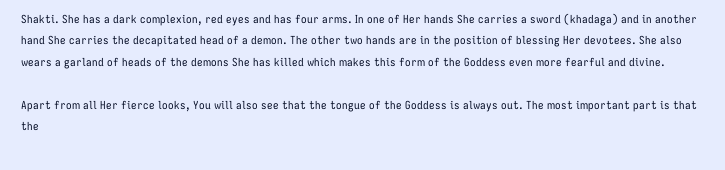Shakti. She has a dark complexion, red eyes and has four arms. In one of Her hands She carries a sword (khadaga) and in another hand She carries the decapitated head of a demon. The other two hands are in the position of blessing Her devotees. She also wears a garland of heads of the demons She has killed which makes this form of the Goddess even more fearful and divine.

Apart from all Her fierce looks, You will also see that the tongue of the Goddess is always out. The most important part is that the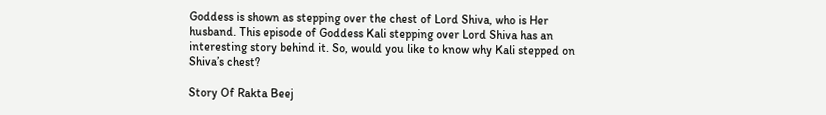Goddess is shown as stepping over the chest of Lord Shiva, who is Her husband. This episode of Goddess Kali stepping over Lord Shiva has an interesting story behind it. So, would you like to know why Kali stepped on Shiva’s chest?

Story Of Rakta Beej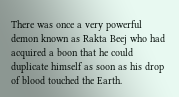There was once a very powerful demon known as Rakta Beej who had acquired a boon that he could duplicate himself as soon as his drop of blood touched the Earth.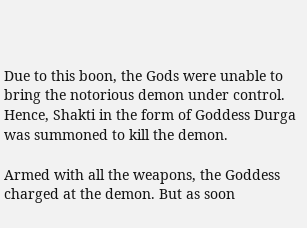Due to this boon, the Gods were unable to bring the notorious demon under control. Hence, Shakti in the form of Goddess Durga was summoned to kill the demon.

Armed with all the weapons, the Goddess charged at the demon. But as soon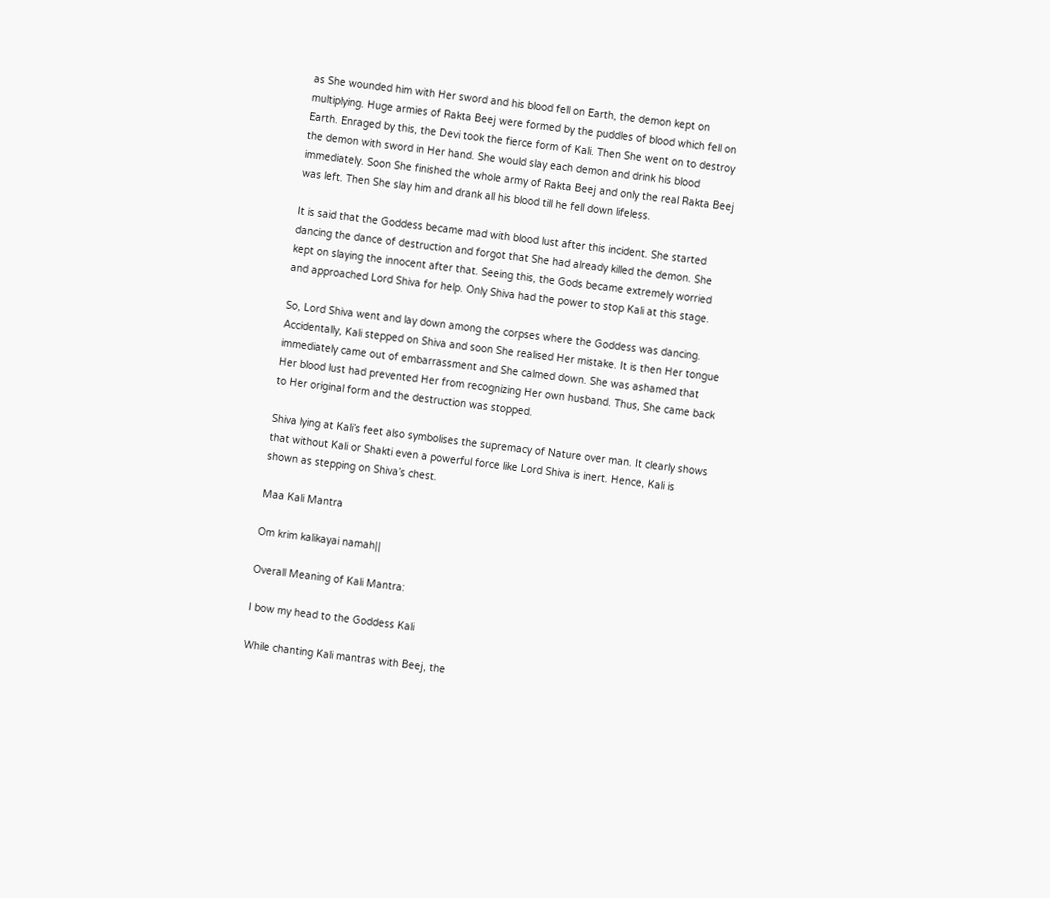as She wounded him with Her sword and his blood fell on Earth, the demon kept on multiplying. Huge armies of Rakta Beej were formed by the puddles of blood which fell on Earth. Enraged by this, the Devi took the fierce form of Kali. Then She went on to destroy the demon with sword in Her hand. She would slay each demon and drink his blood immediately. Soon She finished the whole army of Rakta Beej and only the real Rakta Beej was left. Then She slay him and drank all his blood till he fell down lifeless.

It is said that the Goddess became mad with blood lust after this incident. She started dancing the dance of destruction and forgot that She had already killed the demon. She kept on slaying the innocent after that. Seeing this, the Gods became extremely worried and approached Lord Shiva for help. Only Shiva had the power to stop Kali at this stage.

So, Lord Shiva went and lay down among the corpses where the Goddess was dancing. Accidentally, Kali stepped on Shiva and soon She realised Her mistake. It is then Her tongue immediately came out of embarrassment and She calmed down. She was ashamed that Her blood lust had prevented Her from recognizing Her own husband. Thus, She came back to Her original form and the destruction was stopped.

Shiva lying at Kali’s feet also symbolises the supremacy of Nature over man. It clearly shows that without Kali or Shakti even a powerful force like Lord Shiva is inert. Hence, Kali is shown as stepping on Shiva’s chest.

Maa Kali Mantra

Om krim kalikayai namah||

Overall Meaning of Kali Mantra:

I bow my head to the Goddess Kali

While chanting Kali mantras with Beej, the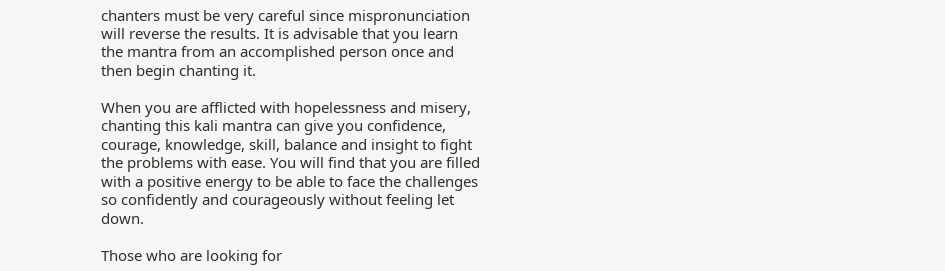chanters must be very careful since mispronunciation will reverse the results. It is advisable that you learn the mantra from an accomplished person once and then begin chanting it.

When you are afflicted with hopelessness and misery, chanting this kali mantra can give you confidence, courage, knowledge, skill, balance and insight to fight the problems with ease. You will find that you are filled with a positive energy to be able to face the challenges so confidently and courageously without feeling let down.

Those who are looking for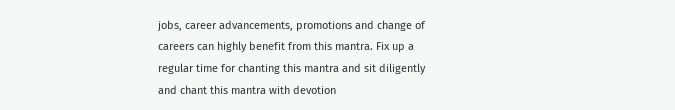jobs, career advancements, promotions and change of careers can highly benefit from this mantra. Fix up a regular time for chanting this mantra and sit diligently and chant this mantra with devotion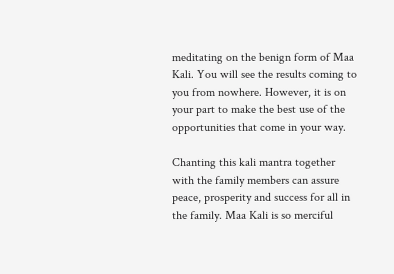meditating on the benign form of Maa Kali. You will see the results coming to you from nowhere. However, it is on your part to make the best use of the opportunities that come in your way.

Chanting this kali mantra together with the family members can assure peace, prosperity and success for all in the family. Maa Kali is so merciful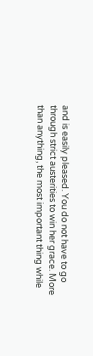and is easily pleased. You do not have to go through strict austerities to win her grace. More than anything, the most important thing while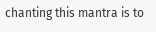chanting this mantra is to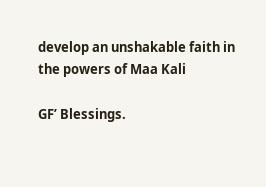develop an unshakable faith in the powers of Maa Kali

GF’ Blessings.